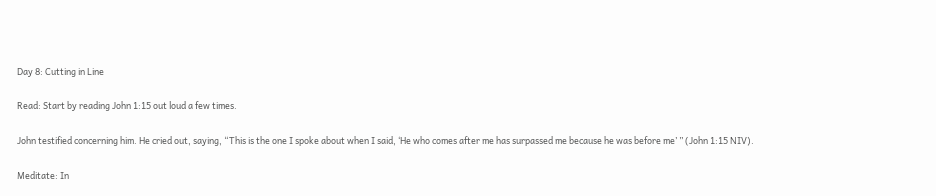Day 8: Cutting in Line

Read: Start by reading John 1:15 out loud a few times.

John testified concerning him. He cried out, saying, “This is the one I spoke about when I said, ‘He who comes after me has surpassed me because he was before me’ ” (John 1:15 NIV).

Meditate: In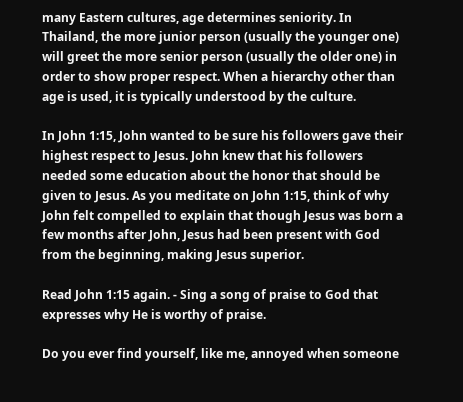many Eastern cultures, age determines seniority. In Thailand, the more junior person (usually the younger one) will greet the more senior person (usually the older one) in order to show proper respect. When a hierarchy other than age is used, it is typically understood by the culture.

In John 1:15, John wanted to be sure his followers gave their highest respect to Jesus. John knew that his followers needed some education about the honor that should be given to Jesus. As you meditate on John 1:15, think of why John felt compelled to explain that though Jesus was born a few months after John, Jesus had been present with God from the beginning, making Jesus superior.

Read John 1:15 again. - Sing a song of praise to God that expresses why He is worthy of praise.

Do you ever find yourself, like me, annoyed when someone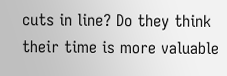cuts in line? Do they think their time is more valuable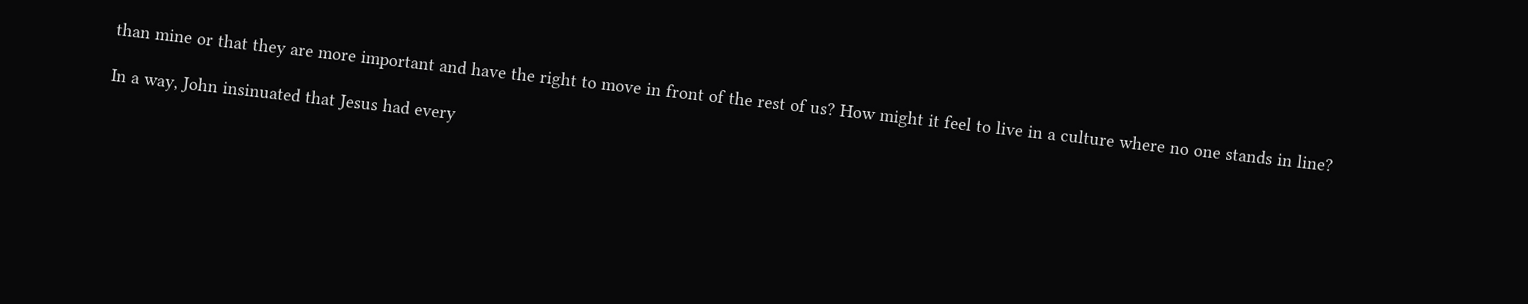than mine or that they are more important and have the right to move in front of the rest of us? How might it feel to live in a culture where no one stands in line?

In a way, John insinuated that Jesus had every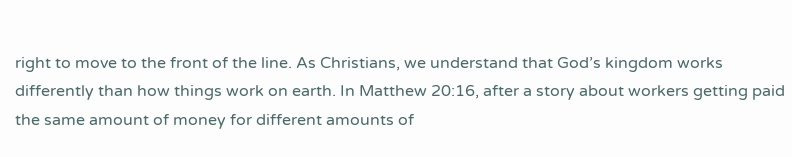right to move to the front of the line. As Christians, we understand that God’s kingdom works differently than how things work on earth. In Matthew 20:16, after a story about workers getting paid the same amount of money for different amounts of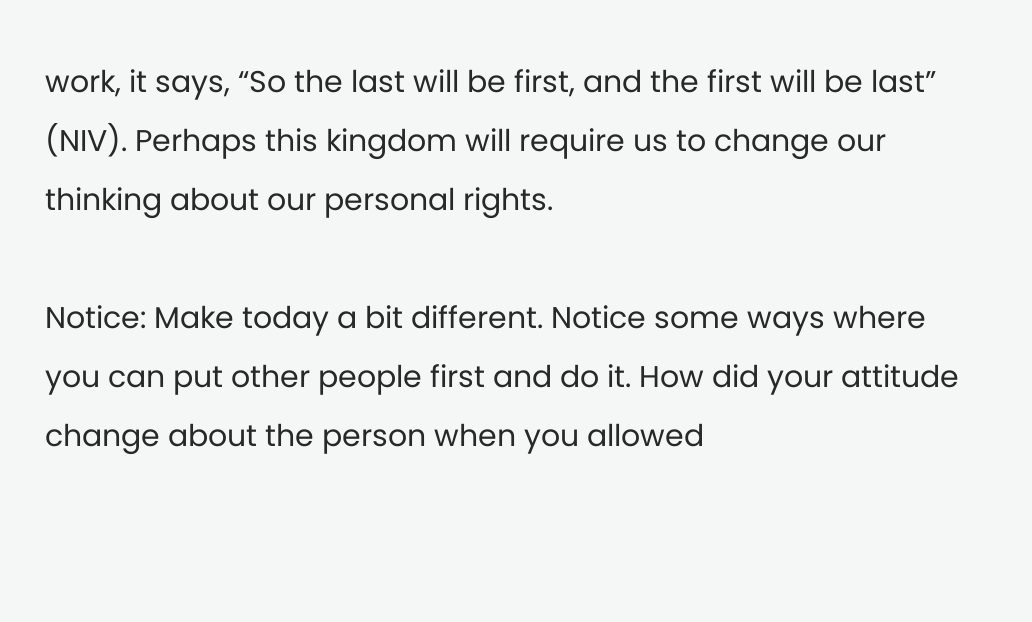work, it says, “So the last will be first, and the first will be last” (NIV). Perhaps this kingdom will require us to change our thinking about our personal rights.

Notice: Make today a bit different. Notice some ways where you can put other people first and do it. How did your attitude change about the person when you allowed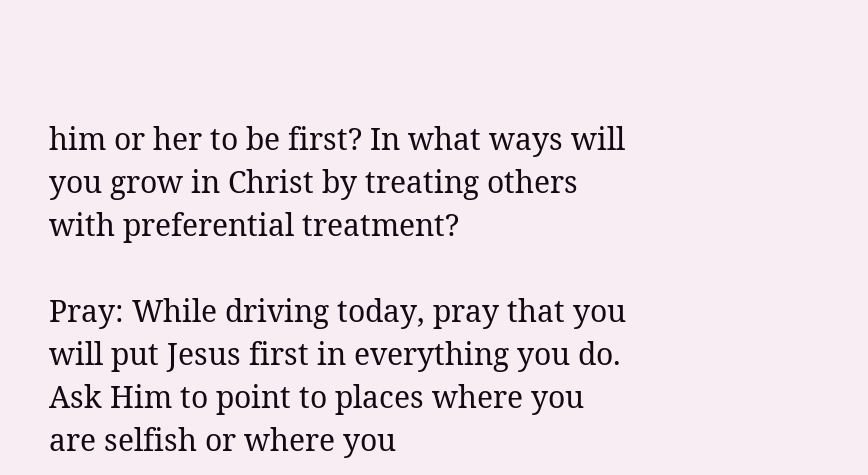him or her to be first? In what ways will you grow in Christ by treating others with preferential treatment?

Pray: While driving today, pray that you will put Jesus first in everything you do. Ask Him to point to places where you are selfish or where you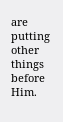are putting other things before Him.